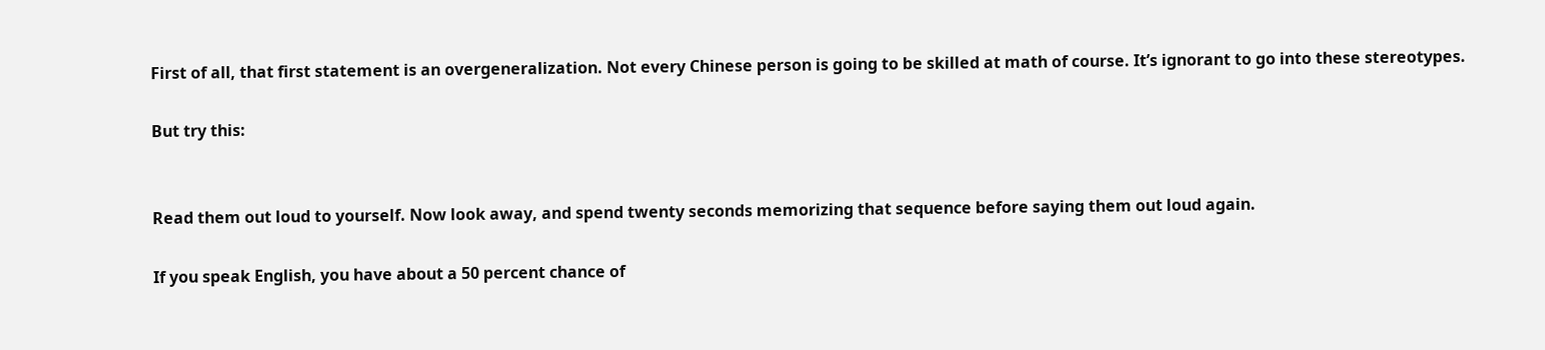First of all, that first statement is an overgeneralization. Not every Chinese person is going to be skilled at math of course. It’s ignorant to go into these stereotypes.

But try this:


Read them out loud to yourself. Now look away, and spend twenty seconds memorizing that sequence before saying them out loud again.

If you speak English, you have about a 50 percent chance of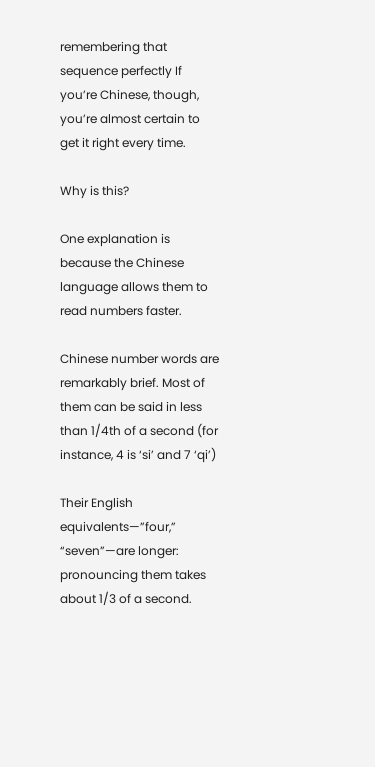remembering that sequence perfectly If you’re Chinese, though, you’re almost certain to get it right every time.

Why is this?

One explanation is because the Chinese language allows them to read numbers faster.

Chinese number words are remarkably brief. Most of them can be said in less than 1/4th of a second (for instance, 4 is ‘si’ and 7 ‘qi’)

Their English equivalents—”four,” “seven”—are longer: pronouncing them takes about 1/3 of a second.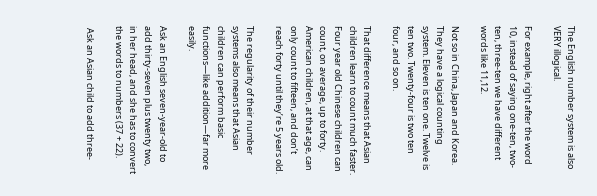The English number system is also VERY illogical.

For example, right after the word 10, instead of saying one-ten, two-ten, three-ten we have different words like 11,12.

Not so in China, Japan and Korea. They have a logical counting system. Eleven is ten one. Twelve is ten two. Twenty-four is two ten four, and so on.

That difference means that Asian children learn to count much faster. Four year old Chinese children can count, on average, up to forty. American children, at that age, can only count to fifteen, and don’t reach forty until they’re 5 years old.

The regularity of their number systems also means that Asian children can perform basic functions—like addition—far more easily.

Ask an English seven-year-old to add thirty-seven plus twenty two, in her head, and she has to convert the words to numbers (37 + 22).

 Ask an Asian child to add three-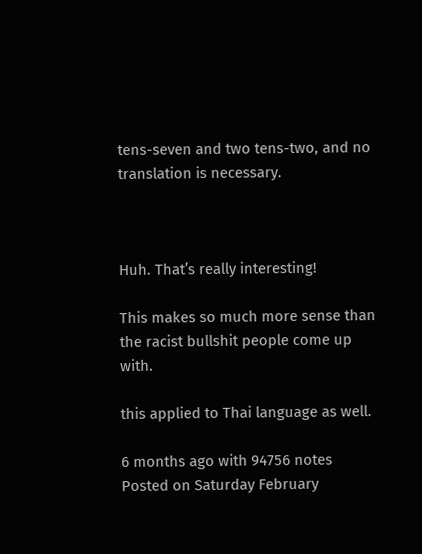tens-seven and two tens-two, and no translation is necessary.



Huh. That’s really interesting!

This makes so much more sense than the racist bullshit people come up with.

this applied to Thai language as well.

6 months ago with 94756 notes
Posted on Saturday February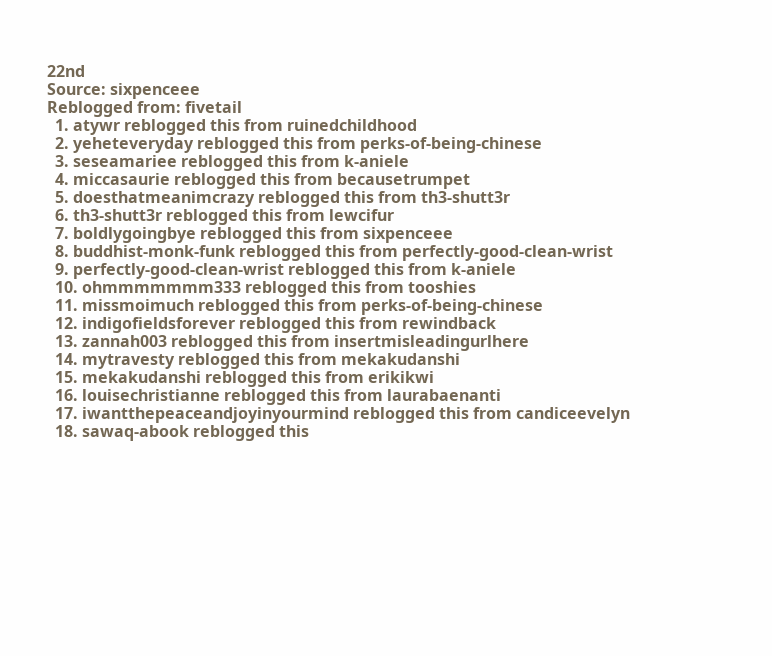22nd
Source: sixpenceee
Reblogged from: fivetail
  1. atywr reblogged this from ruinedchildhood
  2. yeheteveryday reblogged this from perks-of-being-chinese
  3. seseamariee reblogged this from k-aniele
  4. miccasaurie reblogged this from becausetrumpet
  5. doesthatmeanimcrazy reblogged this from th3-shutt3r
  6. th3-shutt3r reblogged this from lewcifur
  7. boldlygoingbye reblogged this from sixpenceee
  8. buddhist-monk-funk reblogged this from perfectly-good-clean-wrist
  9. perfectly-good-clean-wrist reblogged this from k-aniele
  10. ohmmmmmmm333 reblogged this from tooshies
  11. missmoimuch reblogged this from perks-of-being-chinese
  12. indigofieldsforever reblogged this from rewindback
  13. zannah003 reblogged this from insertmisleadingurlhere
  14. mytravesty reblogged this from mekakudanshi
  15. mekakudanshi reblogged this from erikikwi
  16. louisechristianne reblogged this from laurabaenanti
  17. iwantthepeaceandjoyinyourmind reblogged this from candiceevelyn
  18. sawaq-abook reblogged this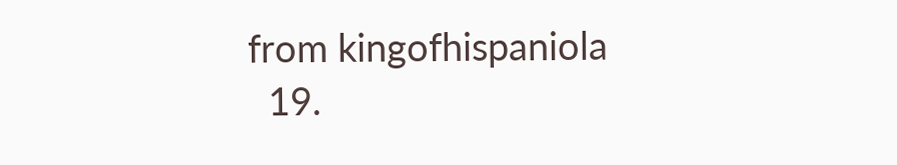from kingofhispaniola
  19.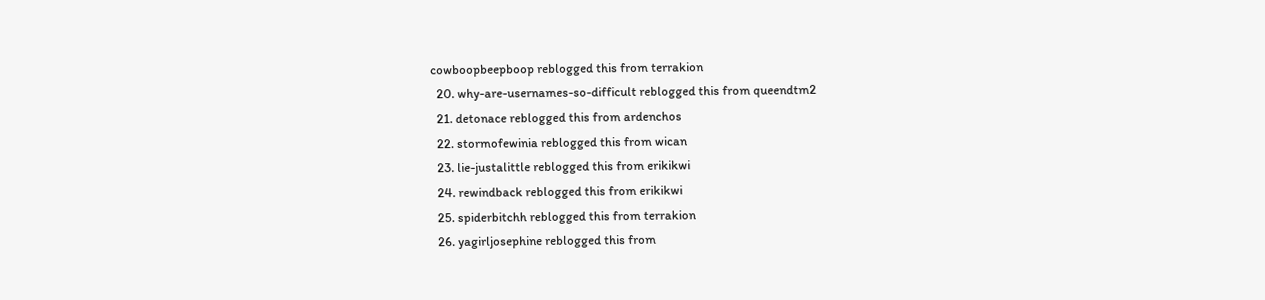cowboopbeepboop reblogged this from terrakion
  20. why-are-usernames-so-difficult reblogged this from queendtm2
  21. detonace reblogged this from ardenchos
  22. stormofewinia reblogged this from wican
  23. lie-justalittle reblogged this from erikikwi
  24. rewindback reblogged this from erikikwi
  25. spiderbitchh reblogged this from terrakion
  26. yagirljosephine reblogged this from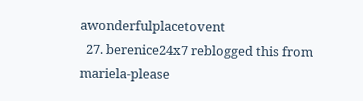awonderfulplacetovent
  27. berenice24x7 reblogged this from mariela-please